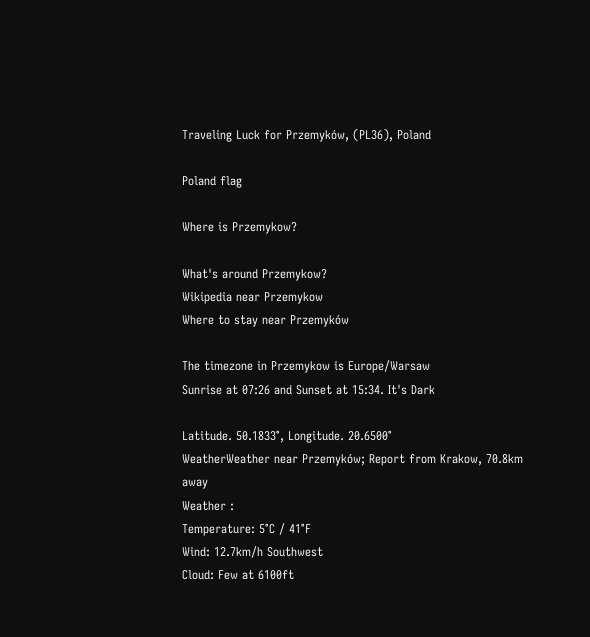Traveling Luck for Przemyków, (PL36), Poland

Poland flag

Where is Przemykow?

What's around Przemykow?
Wikipedia near Przemykow
Where to stay near Przemyków

The timezone in Przemykow is Europe/Warsaw
Sunrise at 07:26 and Sunset at 15:34. It's Dark

Latitude. 50.1833°, Longitude. 20.6500°
WeatherWeather near Przemyków; Report from Krakow, 70.8km away
Weather :
Temperature: 5°C / 41°F
Wind: 12.7km/h Southwest
Cloud: Few at 6100ft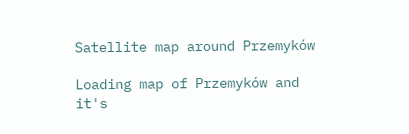Satellite map around Przemyków

Loading map of Przemyków and it's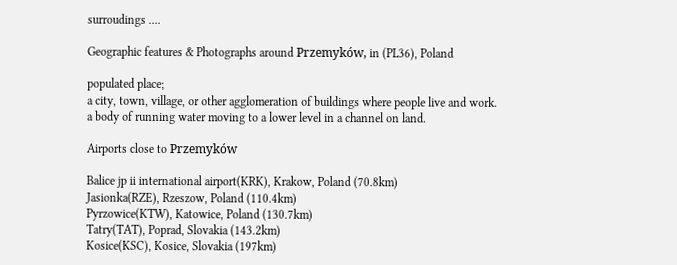surroudings ....

Geographic features & Photographs around Przemyków, in (PL36), Poland

populated place;
a city, town, village, or other agglomeration of buildings where people live and work.
a body of running water moving to a lower level in a channel on land.

Airports close to Przemyków

Balice jp ii international airport(KRK), Krakow, Poland (70.8km)
Jasionka(RZE), Rzeszow, Poland (110.4km)
Pyrzowice(KTW), Katowice, Poland (130.7km)
Tatry(TAT), Poprad, Slovakia (143.2km)
Kosice(KSC), Kosice, Slovakia (197km)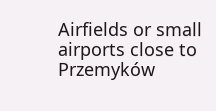Airfields or small airports close to Przemyków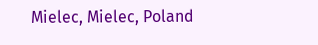Mielec, Mielec, Poland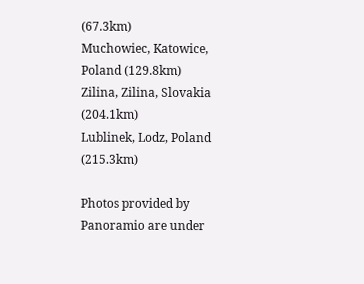(67.3km)
Muchowiec, Katowice, Poland (129.8km)
Zilina, Zilina, Slovakia (204.1km)
Lublinek, Lodz, Poland (215.3km)

Photos provided by Panoramio are under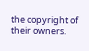the copyright of their owners.